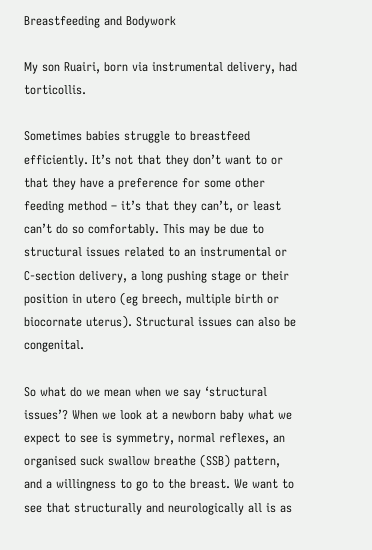Breastfeeding and Bodywork

My son Ruairi, born via instrumental delivery, had torticollis.

Sometimes babies struggle to breastfeed efficiently. It’s not that they don’t want to or that they have a preference for some other feeding method – it’s that they can’t, or least can’t do so comfortably. This may be due to structural issues related to an instrumental or C-section delivery, a long pushing stage or their position in utero (eg breech, multiple birth or biocornate uterus). Structural issues can also be congenital.

So what do we mean when we say ‘structural issues’? When we look at a newborn baby what we expect to see is symmetry, normal reflexes, an organised suck swallow breathe (SSB) pattern, and a willingness to go to the breast. We want to see that structurally and neurologically all is as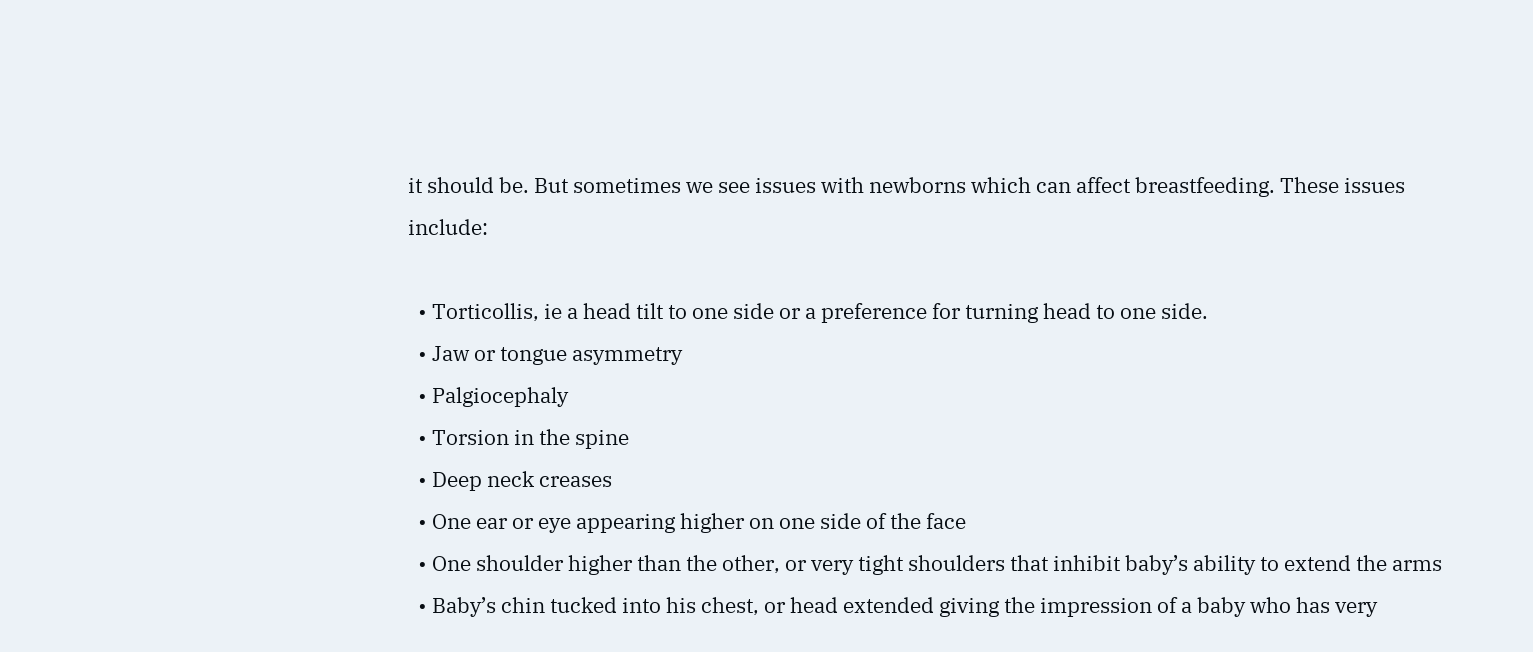it should be. But sometimes we see issues with newborns which can affect breastfeeding. These issues include:

  • Torticollis, ie a head tilt to one side or a preference for turning head to one side.
  • Jaw or tongue asymmetry
  • Palgiocephaly
  • Torsion in the spine
  • Deep neck creases
  • One ear or eye appearing higher on one side of the face
  • One shoulder higher than the other, or very tight shoulders that inhibit baby’s ability to extend the arms
  • Baby’s chin tucked into his chest, or head extended giving the impression of a baby who has very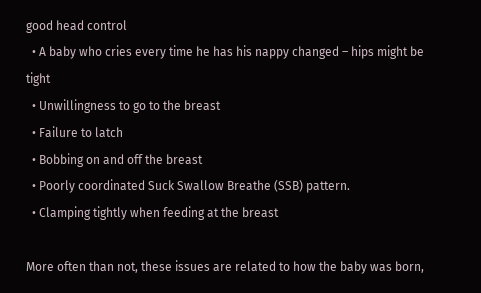good head control
  • A baby who cries every time he has his nappy changed – hips might be tight
  • Unwillingness to go to the breast
  • Failure to latch
  • Bobbing on and off the breast
  • Poorly coordinated Suck Swallow Breathe (SSB) pattern.
  • Clamping tightly when feeding at the breast

More often than not, these issues are related to how the baby was born,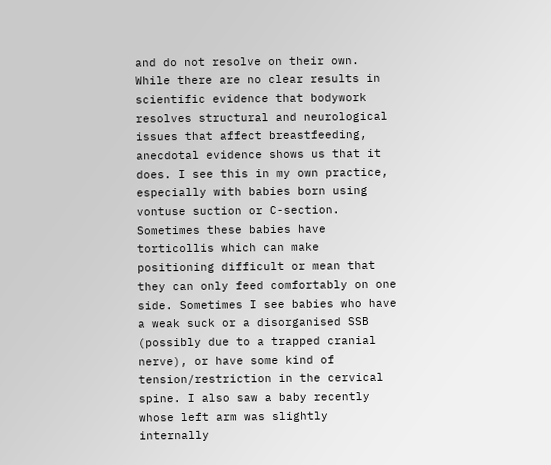and do not resolve on their own. While there are no clear results in scientific evidence that bodywork resolves structural and neurological issues that affect breastfeeding, anecdotal evidence shows us that it does. I see this in my own practice, especially with babies born using vontuse suction or C-section. Sometimes these babies have torticollis which can make positioning difficult or mean that they can only feed comfortably on one side. Sometimes I see babies who have a weak suck or a disorganised SSB (possibly due to a trapped cranial nerve), or have some kind of tension/restriction in the cervical spine. I also saw a baby recently whose left arm was slightly internally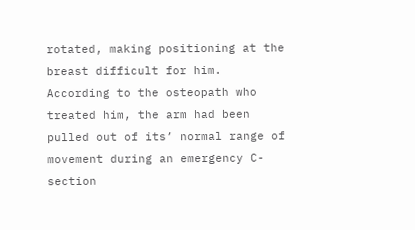rotated, making positioning at the breast difficult for him.  According to the osteopath who treated him, the arm had been pulled out of its’ normal range of movement during an emergency C-section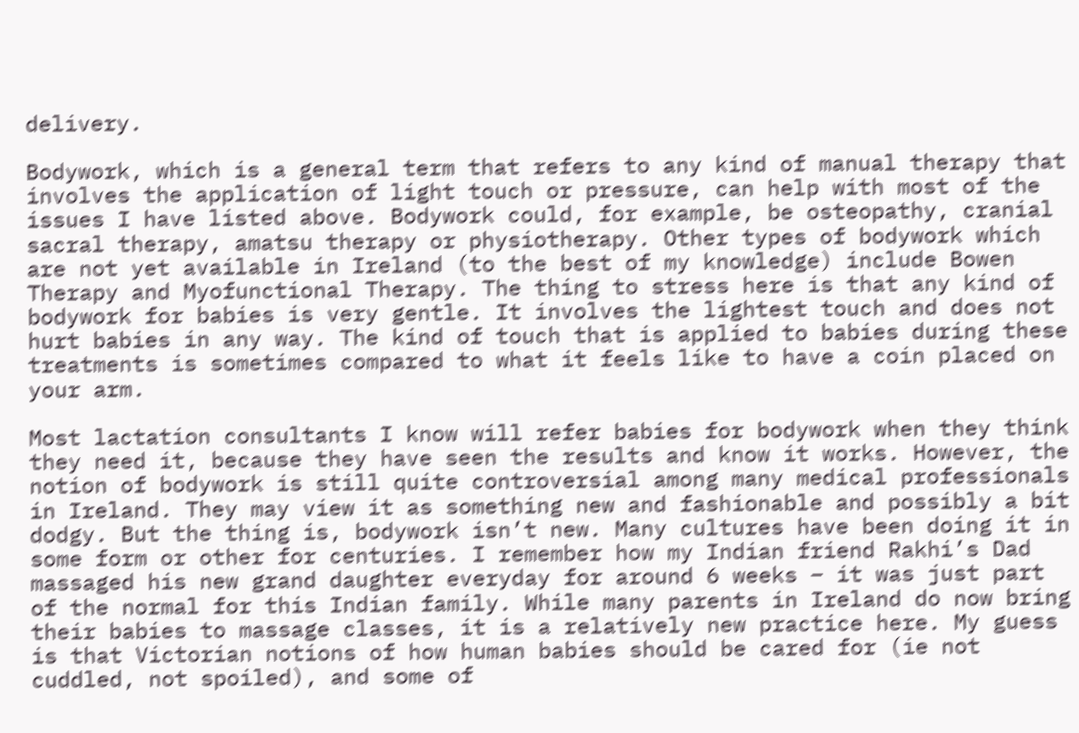delivery.

Bodywork, which is a general term that refers to any kind of manual therapy that involves the application of light touch or pressure, can help with most of the issues I have listed above. Bodywork could, for example, be osteopathy, cranial sacral therapy, amatsu therapy or physiotherapy. Other types of bodywork which are not yet available in Ireland (to the best of my knowledge) include Bowen Therapy and Myofunctional Therapy. The thing to stress here is that any kind of bodywork for babies is very gentle. It involves the lightest touch and does not hurt babies in any way. The kind of touch that is applied to babies during these treatments is sometimes compared to what it feels like to have a coin placed on your arm.

Most lactation consultants I know will refer babies for bodywork when they think they need it, because they have seen the results and know it works. However, the notion of bodywork is still quite controversial among many medical professionals in Ireland. They may view it as something new and fashionable and possibly a bit dodgy. But the thing is, bodywork isn’t new. Many cultures have been doing it in some form or other for centuries. I remember how my Indian friend Rakhi’s Dad massaged his new grand daughter everyday for around 6 weeks – it was just part of the normal for this Indian family. While many parents in Ireland do now bring their babies to massage classes, it is a relatively new practice here. My guess is that Victorian notions of how human babies should be cared for (ie not cuddled, not spoiled), and some of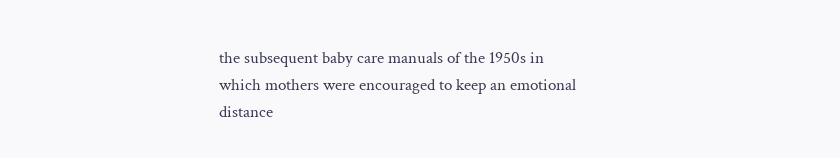the subsequent baby care manuals of the 1950s in which mothers were encouraged to keep an emotional distance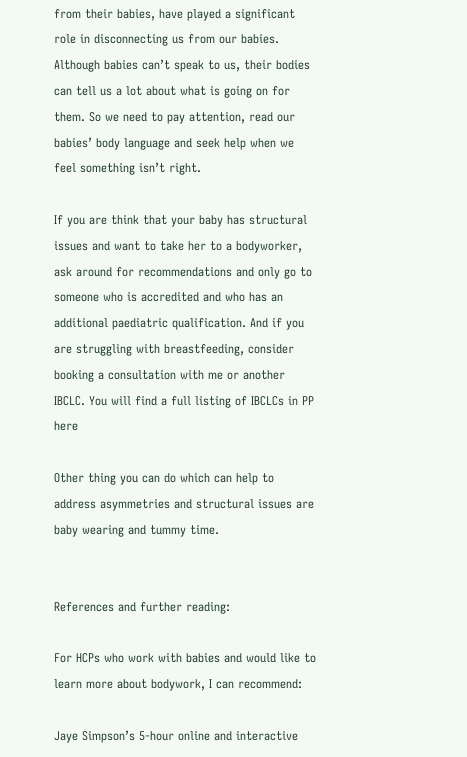from their babies, have played a significant role in disconnecting us from our babies. Although babies can’t speak to us, their bodies can tell us a lot about what is going on for them. So we need to pay attention, read our babies’ body language and seek help when we feel something isn’t right.

If you are think that your baby has structural issues and want to take her to a bodyworker, ask around for recommendations and only go to someone who is accredited and who has an additional paediatric qualification. And if you are struggling with breastfeeding, consider booking a consultation with me or another IBCLC. You will find a full listing of IBCLCs in PP here

Other thing you can do which can help to address asymmetries and structural issues are baby wearing and tummy time.


References and further reading:

For HCPs who work with babies and would like to learn more about bodywork, I can recommend:

Jaye Simpson’s 5-hour online and interactive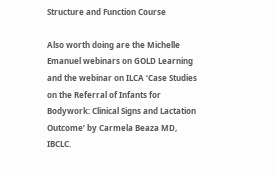Structure and Function Course

Also worth doing are the Michelle Emanuel webinars on GOLD Learning and the webinar on ILCA ‘Case Studies on the Referral of Infants for Bodywork: Clinical Signs and Lactation Outcome’ by Carmela Beaza MD, IBCLC.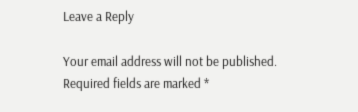Leave a Reply

Your email address will not be published. Required fields are marked *